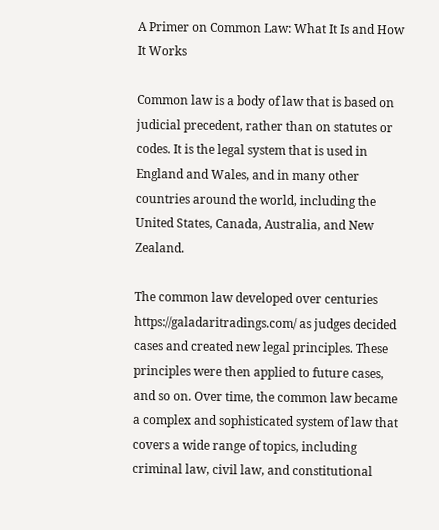A Primer on Common Law: What It Is and How It Works

Common law is a body of law that is based on judicial precedent, rather than on statutes or codes. It is the legal system that is used in England and Wales, and in many other countries around the world, including the United States, Canada, Australia, and New Zealand.

The common law developed over centuries https://galadaritradings.com/ as judges decided cases and created new legal principles. These principles were then applied to future cases, and so on. Over time, the common law became a complex and sophisticated system of law that covers a wide range of topics, including criminal law, civil law, and constitutional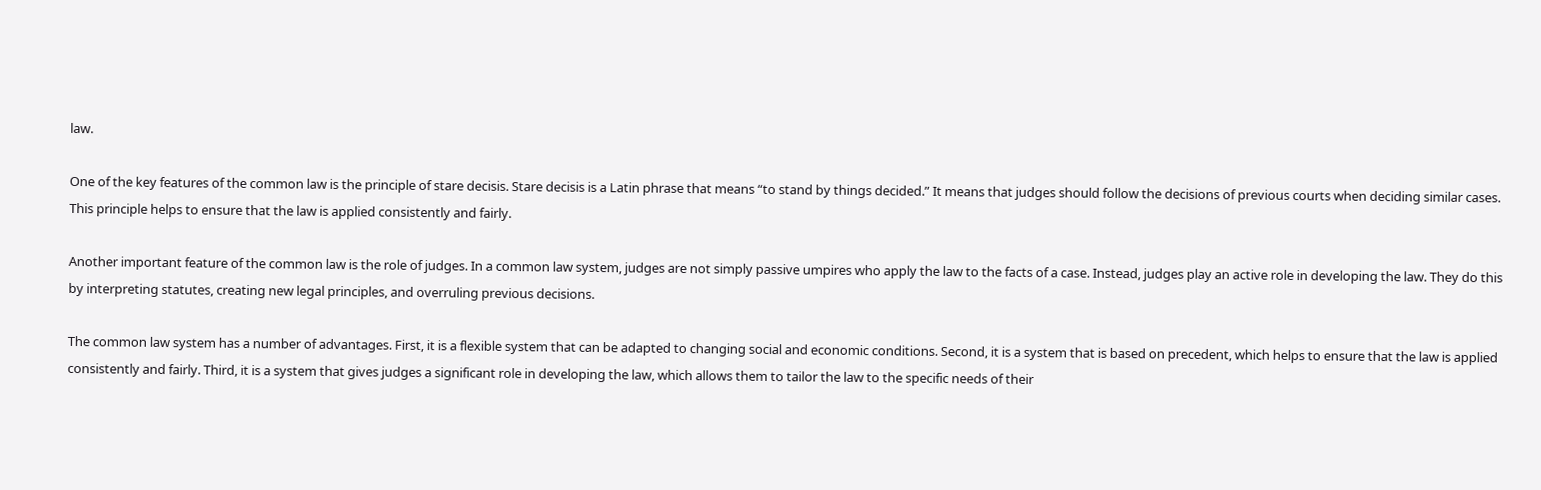law.

One of the key features of the common law is the principle of stare decisis. Stare decisis is a Latin phrase that means “to stand by things decided.” It means that judges should follow the decisions of previous courts when deciding similar cases. This principle helps to ensure that the law is applied consistently and fairly.

Another important feature of the common law is the role of judges. In a common law system, judges are not simply passive umpires who apply the law to the facts of a case. Instead, judges play an active role in developing the law. They do this by interpreting statutes, creating new legal principles, and overruling previous decisions.

The common law system has a number of advantages. First, it is a flexible system that can be adapted to changing social and economic conditions. Second, it is a system that is based on precedent, which helps to ensure that the law is applied consistently and fairly. Third, it is a system that gives judges a significant role in developing the law, which allows them to tailor the law to the specific needs of their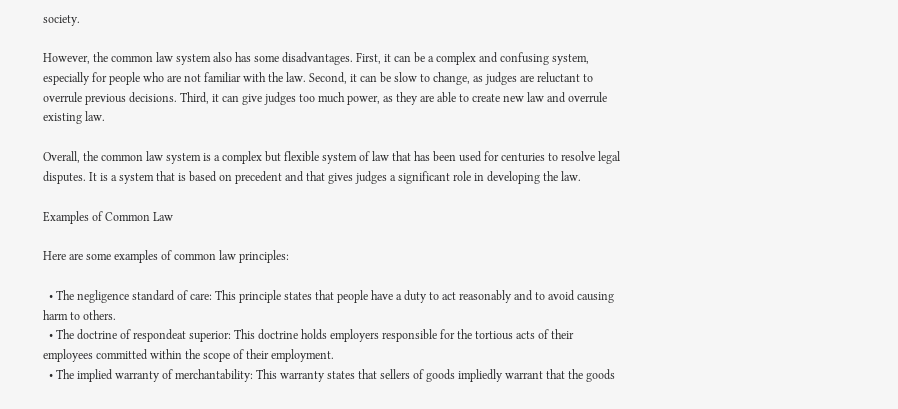society.

However, the common law system also has some disadvantages. First, it can be a complex and confusing system, especially for people who are not familiar with the law. Second, it can be slow to change, as judges are reluctant to overrule previous decisions. Third, it can give judges too much power, as they are able to create new law and overrule existing law.

Overall, the common law system is a complex but flexible system of law that has been used for centuries to resolve legal disputes. It is a system that is based on precedent and that gives judges a significant role in developing the law.

Examples of Common Law

Here are some examples of common law principles:

  • The negligence standard of care: This principle states that people have a duty to act reasonably and to avoid causing harm to others.
  • The doctrine of respondeat superior: This doctrine holds employers responsible for the tortious acts of their employees committed within the scope of their employment.
  • The implied warranty of merchantability: This warranty states that sellers of goods impliedly warrant that the goods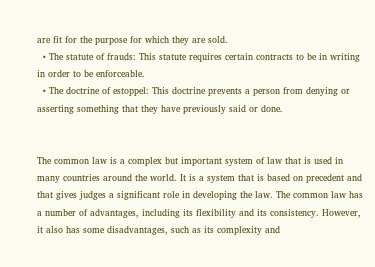are fit for the purpose for which they are sold.
  • The statute of frauds: This statute requires certain contracts to be in writing in order to be enforceable.
  • The doctrine of estoppel: This doctrine prevents a person from denying or asserting something that they have previously said or done.


The common law is a complex but important system of law that is used in many countries around the world. It is a system that is based on precedent and that gives judges a significant role in developing the law. The common law has a number of advantages, including its flexibility and its consistency. However, it also has some disadvantages, such as its complexity and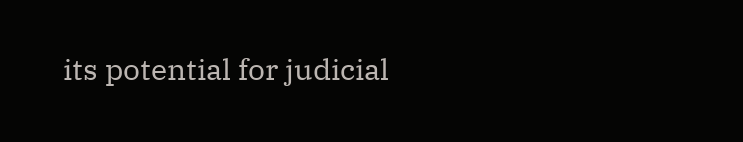its potential for judicial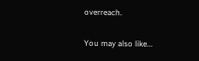overreach.

You may also like...